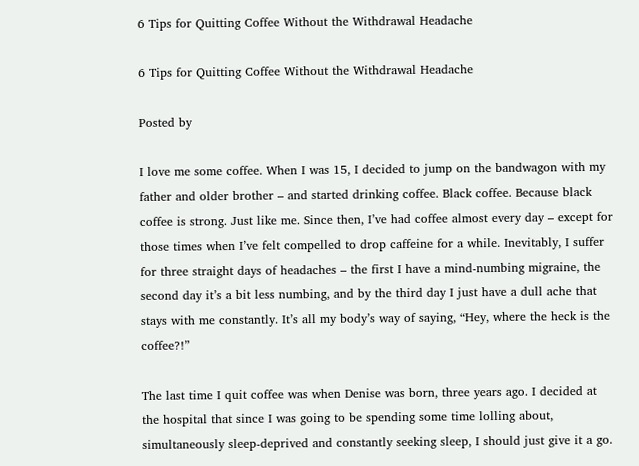6 Tips for Quitting Coffee Without the Withdrawal Headache

6 Tips for Quitting Coffee Without the Withdrawal Headache

Posted by

I love me some coffee. When I was 15, I decided to jump on the bandwagon with my father and older brother – and started drinking coffee. Black coffee. Because black coffee is strong. Just like me. Since then, I’ve had coffee almost every day – except for those times when I’ve felt compelled to drop caffeine for a while. Inevitably, I suffer for three straight days of headaches – the first I have a mind-numbing migraine, the second day it’s a bit less numbing, and by the third day I just have a dull ache that stays with me constantly. It’s all my body’s way of saying, “Hey, where the heck is the coffee?!”

The last time I quit coffee was when Denise was born, three years ago. I decided at the hospital that since I was going to be spending some time lolling about, simultaneously sleep-deprived and constantly seeking sleep, I should just give it a go.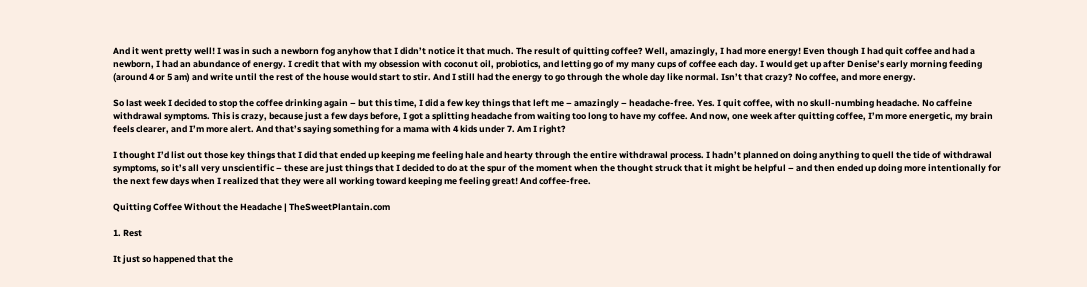And it went pretty well! I was in such a newborn fog anyhow that I didn’t notice it that much. The result of quitting coffee? Well, amazingly, I had more energy! Even though I had quit coffee and had a newborn, I had an abundance of energy. I credit that with my obsession with coconut oil, probiotics, and letting go of my many cups of coffee each day. I would get up after Denise’s early morning feeding (around 4 or 5 am) and write until the rest of the house would start to stir. And I still had the energy to go through the whole day like normal. Isn’t that crazy? No coffee, and more energy.

So last week I decided to stop the coffee drinking again – but this time, I did a few key things that left me – amazingly – headache-free. Yes. I quit coffee, with no skull-numbing headache. No caffeine withdrawal symptoms. This is crazy, because just a few days before, I got a splitting headache from waiting too long to have my coffee. And now, one week after quitting coffee, I’m more energetic, my brain feels clearer, and I’m more alert. And that’s saying something for a mama with 4 kids under 7. Am I right?

I thought I’d list out those key things that I did that ended up keeping me feeling hale and hearty through the entire withdrawal process. I hadn’t planned on doing anything to quell the tide of withdrawal symptoms, so it’s all very unscientific – these are just things that I decided to do at the spur of the moment when the thought struck that it might be helpful – and then ended up doing more intentionally for the next few days when I realized that they were all working toward keeping me feeling great! And coffee-free.

Quitting Coffee Without the Headache | TheSweetPlantain.com

1. Rest

It just so happened that the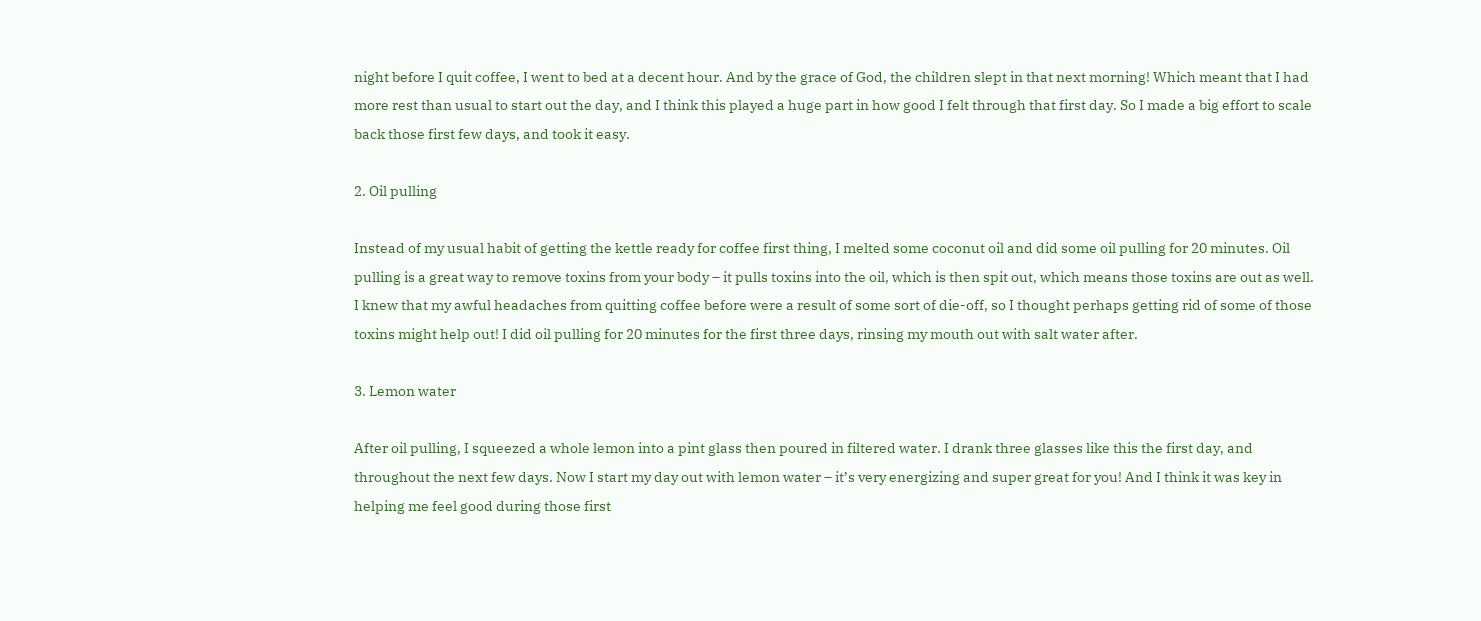night before I quit coffee, I went to bed at a decent hour. And by the grace of God, the children slept in that next morning! Which meant that I had more rest than usual to start out the day, and I think this played a huge part in how good I felt through that first day. So I made a big effort to scale back those first few days, and took it easy.

2. Oil pulling

Instead of my usual habit of getting the kettle ready for coffee first thing, I melted some coconut oil and did some oil pulling for 20 minutes. Oil pulling is a great way to remove toxins from your body – it pulls toxins into the oil, which is then spit out, which means those toxins are out as well. I knew that my awful headaches from quitting coffee before were a result of some sort of die-off, so I thought perhaps getting rid of some of those toxins might help out! I did oil pulling for 20 minutes for the first three days, rinsing my mouth out with salt water after.

3. Lemon water

After oil pulling, I squeezed a whole lemon into a pint glass then poured in filtered water. I drank three glasses like this the first day, and throughout the next few days. Now I start my day out with lemon water – it’s very energizing and super great for you! And I think it was key in helping me feel good during those first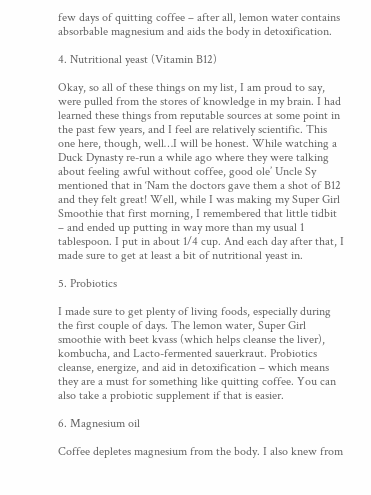few days of quitting coffee – after all, lemon water contains absorbable magnesium and aids the body in detoxification.

4. Nutritional yeast (Vitamin B12)

Okay, so all of these things on my list, I am proud to say, were pulled from the stores of knowledge in my brain. I had learned these things from reputable sources at some point in the past few years, and I feel are relatively scientific. This one here, though, well…I will be honest. While watching a Duck Dynasty re-run a while ago where they were talking about feeling awful without coffee, good ole’ Uncle Sy mentioned that in ‘Nam the doctors gave them a shot of B12 and they felt great! Well, while I was making my Super Girl Smoothie that first morning, I remembered that little tidbit – and ended up putting in way more than my usual 1 tablespoon. I put in about 1/4 cup. And each day after that, I made sure to get at least a bit of nutritional yeast in.

5. Probiotics

I made sure to get plenty of living foods, especially during the first couple of days. The lemon water, Super Girl smoothie with beet kvass (which helps cleanse the liver), kombucha, and Lacto-fermented sauerkraut. Probiotics cleanse, energize, and aid in detoxification – which means they are a must for something like quitting coffee. You can also take a probiotic supplement if that is easier.

6. Magnesium oil

Coffee depletes magnesium from the body. I also knew from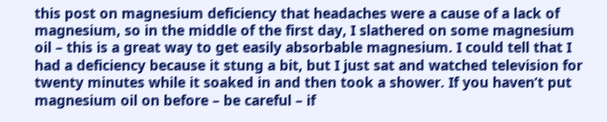this post on magnesium deficiency that headaches were a cause of a lack of magnesium, so in the middle of the first day, I slathered on some magnesium oil – this is a great way to get easily absorbable magnesium. I could tell that I had a deficiency because it stung a bit, but I just sat and watched television for twenty minutes while it soaked in and then took a shower. If you haven’t put magnesium oil on before – be careful – if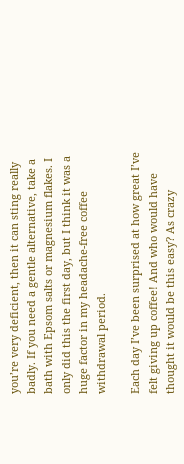you’re very deficient, then it can sting really badly. If you need a gentle alternative, take a bath with Epsom salts or magnesium flakes. I only did this the first day, but I think it was a huge factor in my headache-free coffee withdrawal period.

Each day I’ve been surprised at how great I’ve felt giving up coffee! And who would have thought it would be this easy? As crazy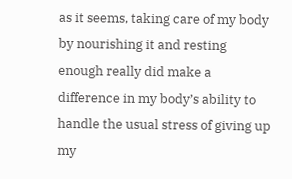as it seems, taking care of my body by nourishing it and resting enough really did make a difference in my body’s ability to handle the usual stress of giving up my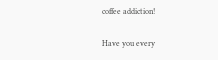coffee addiction!

Have you every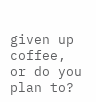given up coffee, or do you plan to?